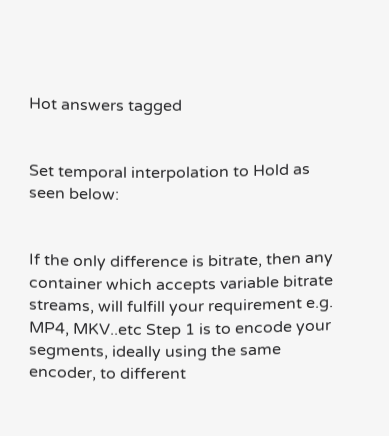Hot answers tagged


Set temporal interpolation to Hold as seen below:


If the only difference is bitrate, then any container which accepts variable bitrate streams, will fulfill your requirement e.g. MP4, MKV..etc Step 1 is to encode your segments, ideally using the same encoder, to different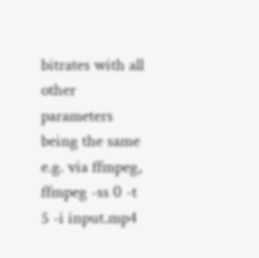bitrates with all other parameters being the same e.g. via ffmpeg, ffmpeg -ss 0 -t 5 -i input.mp4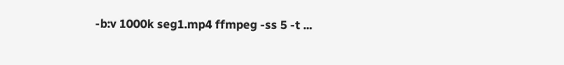-b:v 1000k seg1.mp4 ffmpeg -ss 5 -t ...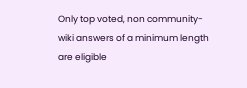Only top voted, non community-wiki answers of a minimum length are eligible